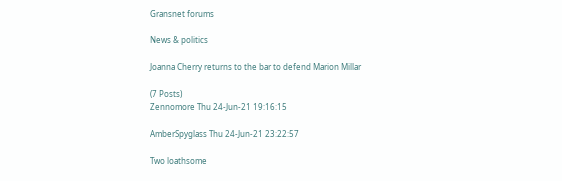Gransnet forums

News & politics

Joanna Cherry returns to the bar to defend Marion Millar

(7 Posts)
Zennomore Thu 24-Jun-21 19:16:15

AmberSpyglass Thu 24-Jun-21 23:22:57

Two loathsome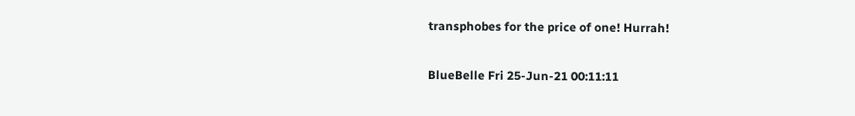transphobes for the price of one! Hurrah!

BlueBelle Fri 25-Jun-21 00:11:11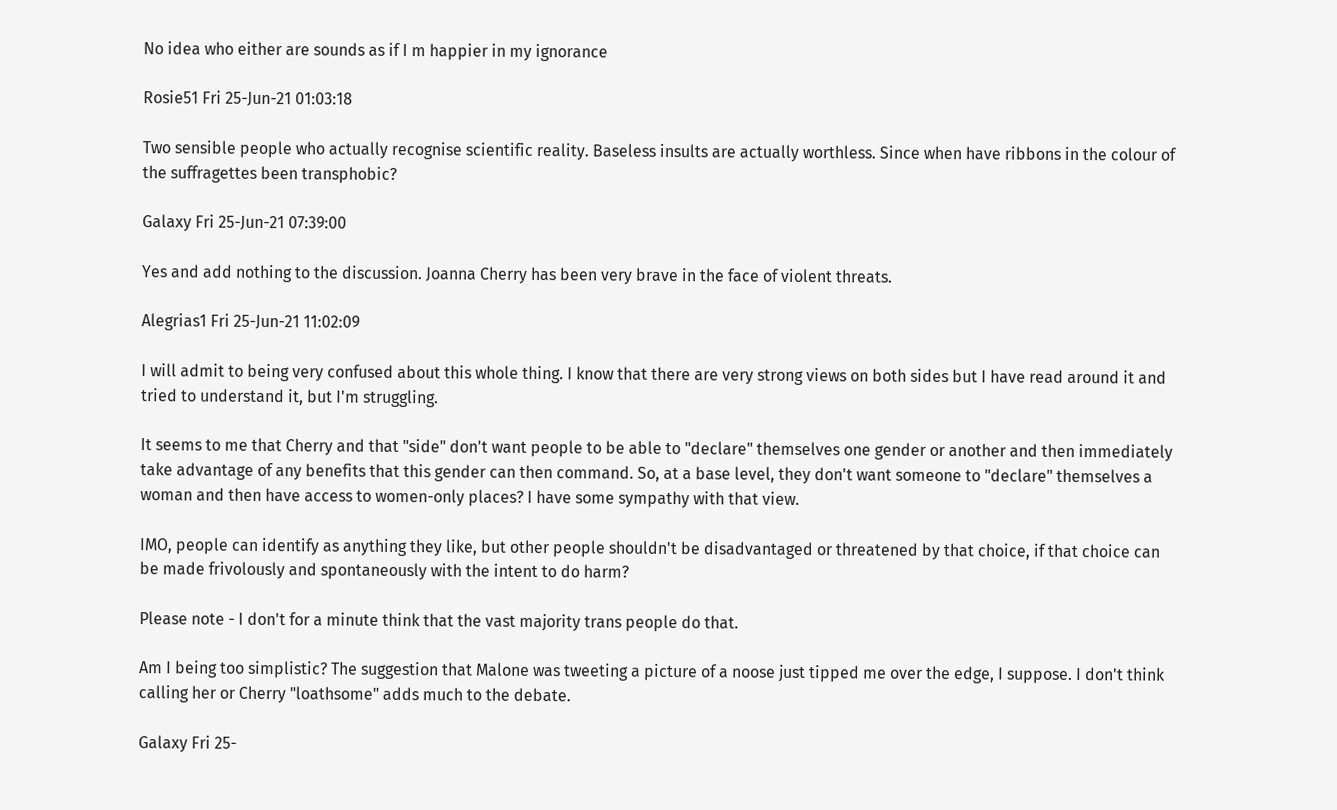No idea who either are sounds as if I m happier in my ignorance

Rosie51 Fri 25-Jun-21 01:03:18

Two sensible people who actually recognise scientific reality. Baseless insults are actually worthless. Since when have ribbons in the colour of the suffragettes been transphobic?

Galaxy Fri 25-Jun-21 07:39:00

Yes and add nothing to the discussion. Joanna Cherry has been very brave in the face of violent threats.

Alegrias1 Fri 25-Jun-21 11:02:09

I will admit to being very confused about this whole thing. I know that there are very strong views on both sides but I have read around it and tried to understand it, but I'm struggling.

It seems to me that Cherry and that "side" don't want people to be able to "declare" themselves one gender or another and then immediately take advantage of any benefits that this gender can then command. So, at a base level, they don't want someone to "declare" themselves a woman and then have access to women-only places? I have some sympathy with that view.

IMO, people can identify as anything they like, but other people shouldn't be disadvantaged or threatened by that choice, if that choice can be made frivolously and spontaneously with the intent to do harm?

Please note - I don't for a minute think that the vast majority trans people do that.

Am I being too simplistic? The suggestion that Malone was tweeting a picture of a noose just tipped me over the edge, I suppose. I don't think calling her or Cherry "loathsome" adds much to the debate.

Galaxy Fri 25-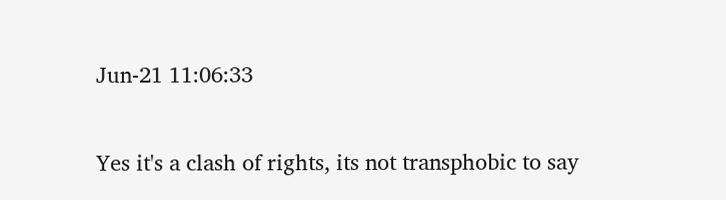Jun-21 11:06:33

Yes it's a clash of rights, its not transphobic to say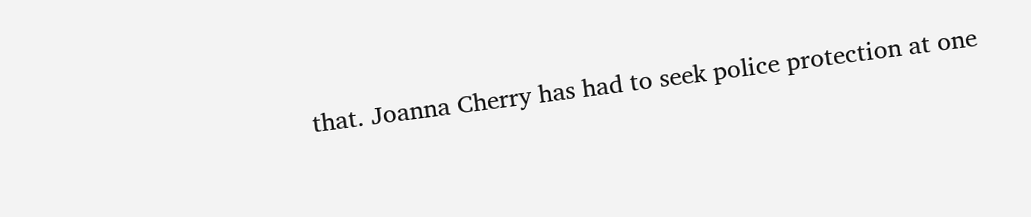that. Joanna Cherry has had to seek police protection at one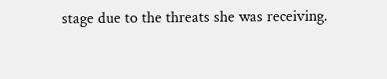stage due to the threats she was receiving.